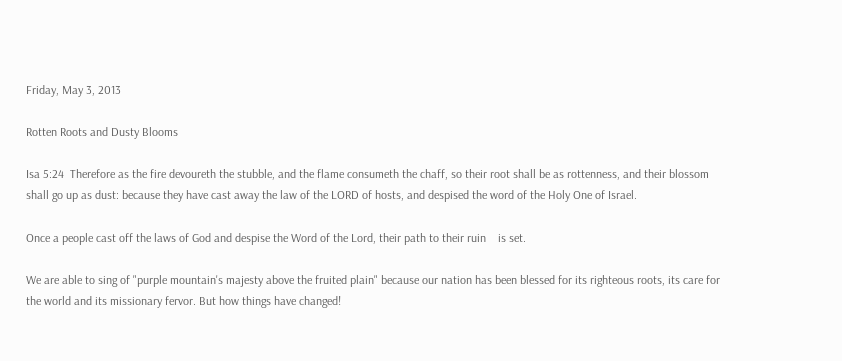Friday, May 3, 2013

Rotten Roots and Dusty Blooms

Isa 5:24  Therefore as the fire devoureth the stubble, and the flame consumeth the chaff, so their root shall be as rottenness, and their blossom shall go up as dust: because they have cast away the law of the LORD of hosts, and despised the word of the Holy One of Israel.

Once a people cast off the laws of God and despise the Word of the Lord, their path to their ruin    is set.

We are able to sing of "purple mountain's majesty above the fruited plain" because our nation has been blessed for its righteous roots, its care for the world and its missionary fervor. But how things have changed!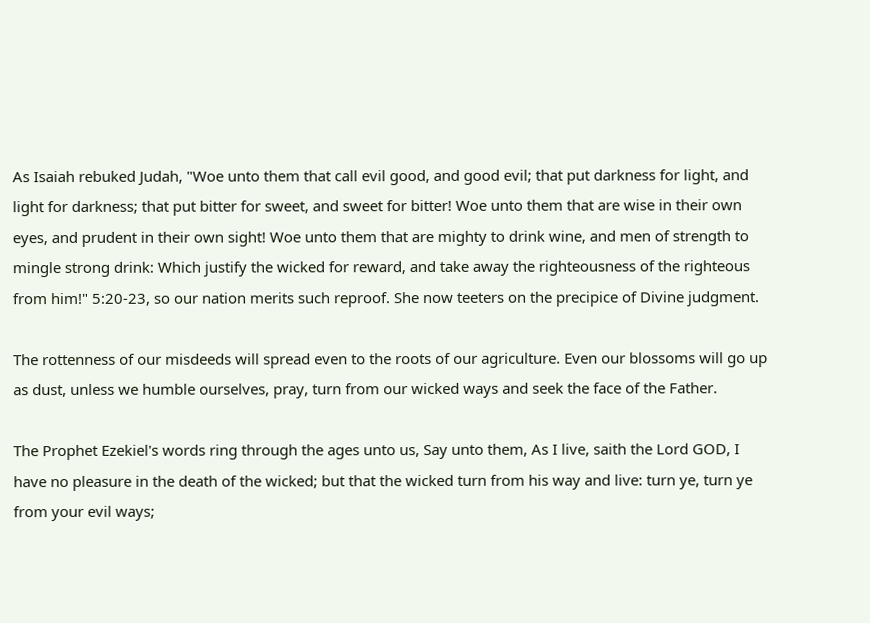As Isaiah rebuked Judah, "Woe unto them that call evil good, and good evil; that put darkness for light, and light for darkness; that put bitter for sweet, and sweet for bitter! Woe unto them that are wise in their own eyes, and prudent in their own sight! Woe unto them that are mighty to drink wine, and men of strength to mingle strong drink: Which justify the wicked for reward, and take away the righteousness of the righteous from him!" 5:20-23, so our nation merits such reproof. She now teeters on the precipice of Divine judgment.

The rottenness of our misdeeds will spread even to the roots of our agriculture. Even our blossoms will go up as dust, unless we humble ourselves, pray, turn from our wicked ways and seek the face of the Father.

The Prophet Ezekiel's words ring through the ages unto us, Say unto them, As I live, saith the Lord GOD, I have no pleasure in the death of the wicked; but that the wicked turn from his way and live: turn ye, turn ye from your evil ways;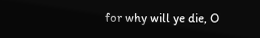for why will ye die, O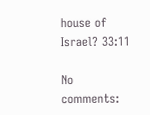house of Israel? 33:11

No comments: